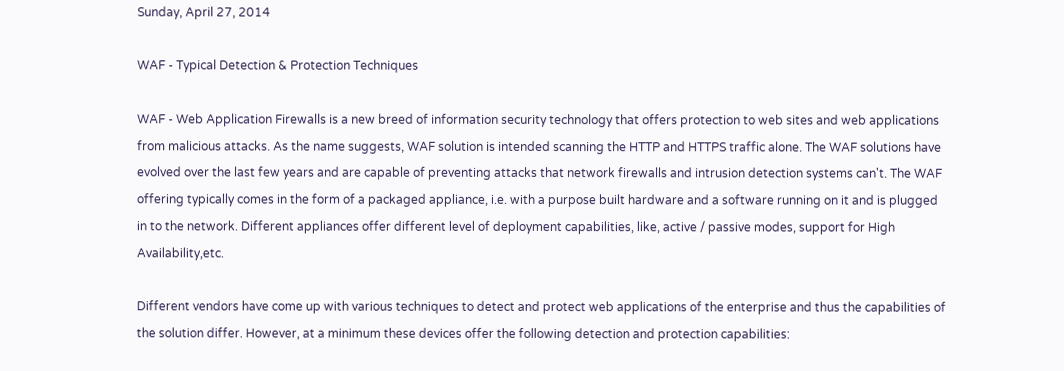Sunday, April 27, 2014

WAF - Typical Detection & Protection Techniques

WAF - Web Application Firewalls is a new breed of information security technology that offers protection to web sites and web applications from malicious attacks. As the name suggests, WAF solution is intended scanning the HTTP and HTTPS traffic alone. The WAF solutions have evolved over the last few years and are capable of preventing attacks that network firewalls and intrusion detection systems can't. The WAF offering typically comes in the form of a packaged appliance, i.e. with a purpose built hardware and a software running on it and is plugged in to the network. Different appliances offer different level of deployment capabilities, like, active / passive modes, support for High Availability,etc.

Different vendors have come up with various techniques to detect and protect web applications of the enterprise and thus the capabilities of the solution differ. However, at a minimum these devices offer the following detection and protection capabilities: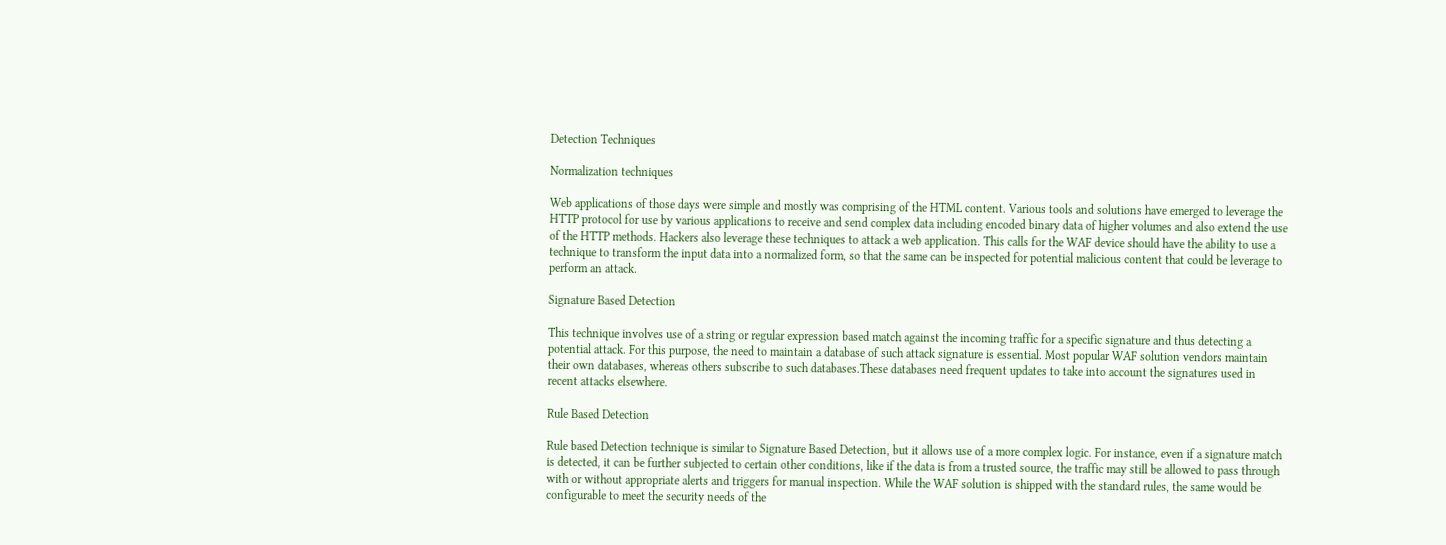Detection Techniques

Normalization techniques

Web applications of those days were simple and mostly was comprising of the HTML content. Various tools and solutions have emerged to leverage the HTTP protocol for use by various applications to receive and send complex data including encoded binary data of higher volumes and also extend the use of the HTTP methods. Hackers also leverage these techniques to attack a web application. This calls for the WAF device should have the ability to use a technique to transform the input data into a normalized form, so that the same can be inspected for potential malicious content that could be leverage to perform an attack.

Signature Based Detection

This technique involves use of a string or regular expression based match against the incoming traffic for a specific signature and thus detecting a potential attack. For this purpose, the need to maintain a database of such attack signature is essential. Most popular WAF solution vendors maintain their own databases, whereas others subscribe to such databases.These databases need frequent updates to take into account the signatures used in recent attacks elsewhere.

Rule Based Detection

Rule based Detection technique is similar to Signature Based Detection, but it allows use of a more complex logic. For instance, even if a signature match is detected, it can be further subjected to certain other conditions, like if the data is from a trusted source, the traffic may still be allowed to pass through with or without appropriate alerts and triggers for manual inspection. While the WAF solution is shipped with the standard rules, the same would be configurable to meet the security needs of the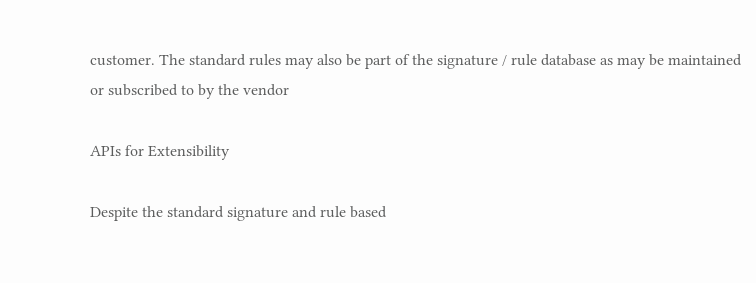customer. The standard rules may also be part of the signature / rule database as may be maintained or subscribed to by the vendor

APIs for Extensibility

Despite the standard signature and rule based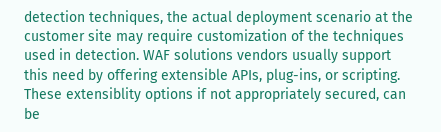detection techniques, the actual deployment scenario at the customer site may require customization of the techniques used in detection. WAF solutions vendors usually support this need by offering extensible APIs, plug-ins, or scripting. These extensiblity options if not appropriately secured, can be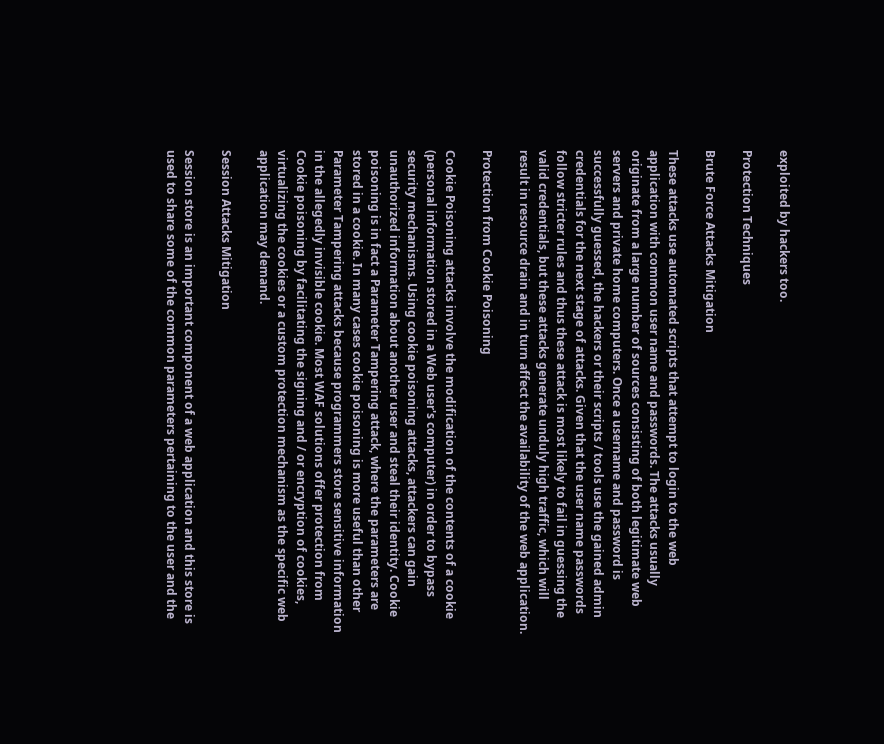exploited by hackers too.

Protection Techniques

Brute Force Attacks Mitigation

These attacks use automated scripts that attempt to login to the web application with common user name and passwords. The attacks usually originate from a large number of sources consisting of both legitimate web servers and private home computers. Once a username and password is successfully guessed, the hackers or their scripts / tools use the gained admin credentials for the next stage of attacks. Given that the user name passwords follow stricter rules and thus these attack is most likely to fail in guessing the valid credentials, but these attacks generate unduly high traffic, which will result in resource drain and in turn affect the availability of the web application.

Protection from Cookie Poisoning

Cookie Poisoning attacks involve the modification of the contents of a cookie (personal information stored in a Web user's computer) in order to bypass security mechanisms. Using cookie poisoning attacks, attackers can gain unauthorized information about another user and steal their identity. Cookie poisoning is in fact a Parameter Tampering attack, where the parameters are stored in a cookie. In many cases cookie poisoning is more useful than other Parameter Tampering attacks because programmers store sensitive information in the allegedly invisible cookie. Most WAF solutions offer protection from Cookie poisoning by facilitating the signing and / or encryption of cookies, virtualizing the cookies or a custom protection mechanism as the specific web application may demand.

Session Attacks Mitigation

Session store is an important component of a web application and this store is used to share some of the common parameters pertaining to the user and the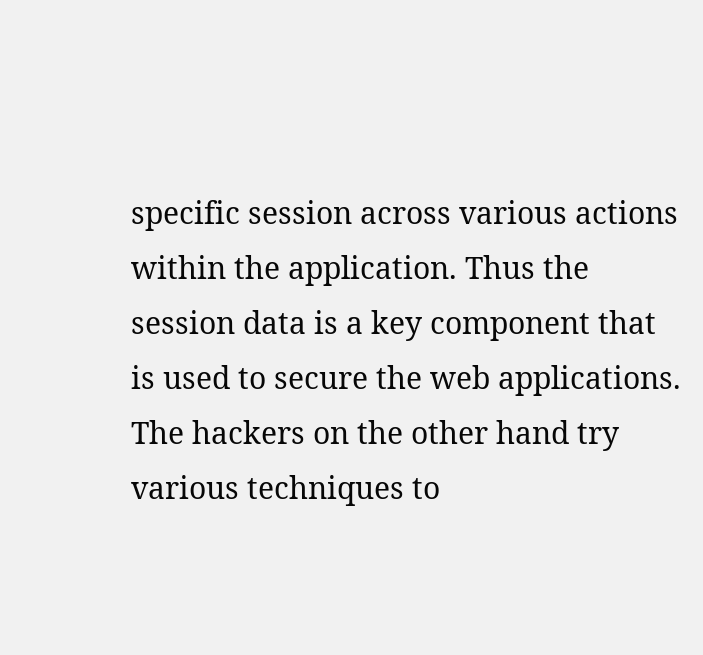specific session across various actions within the application. Thus the session data is a key component that is used to secure the web applications. The hackers on the other hand try various techniques to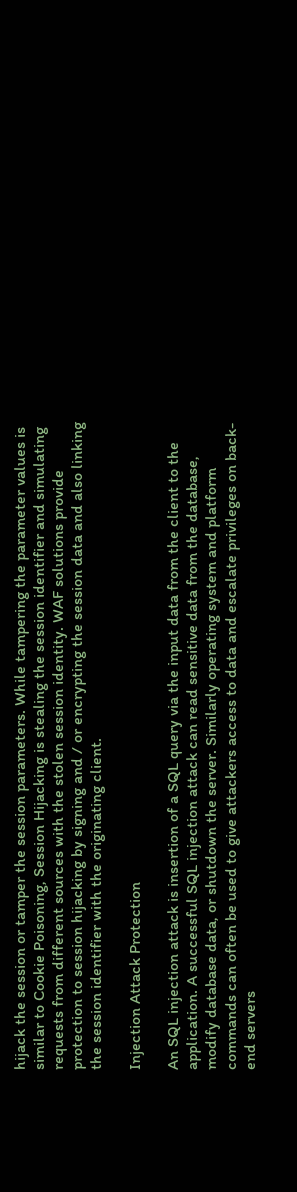hijack the session or tamper the session parameters. While tampering the parameter values is similar to Cookie Poisoning, Session Hijacking is stealing the session identifier and simulating requests from different sources with the stolen session identity. WAF solutions provide protection to session hijacking by signing and / or encrypting the session data and also linking the session identifier with the originating client.

Injection Attack Protection

An SQL injection attack is insertion of a SQL query via the input data from the client to the application. A successful SQL injection attack can read sensitive data from the database, modify database data, or shutdown the server. Similarly operating system and platform commands can often be used to give attackers access to data and escalate privileges on back-end servers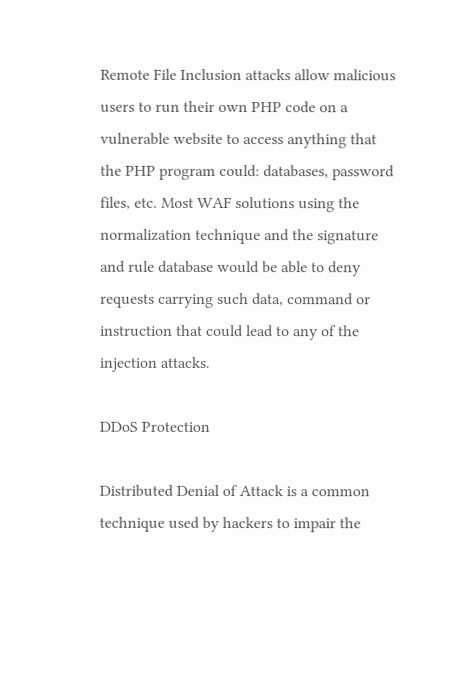Remote File Inclusion attacks allow malicious users to run their own PHP code on a vulnerable website to access anything that the PHP program could: databases, password files, etc. Most WAF solutions using the normalization technique and the signature and rule database would be able to deny requests carrying such data, command or instruction that could lead to any of the injection attacks.

DDoS Protection

Distributed Denial of Attack is a common technique used by hackers to impair the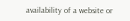availability of a website or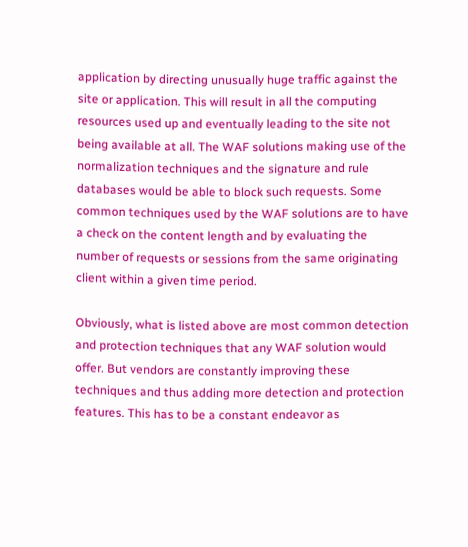application by directing unusually huge traffic against the site or application. This will result in all the computing resources used up and eventually leading to the site not being available at all. The WAF solutions making use of the normalization techniques and the signature and rule databases would be able to block such requests. Some common techniques used by the WAF solutions are to have a check on the content length and by evaluating the number of requests or sessions from the same originating client within a given time period.

Obviously, what is listed above are most common detection and protection techniques that any WAF solution would offer. But vendors are constantly improving these techniques and thus adding more detection and protection features. This has to be a constant endeavor as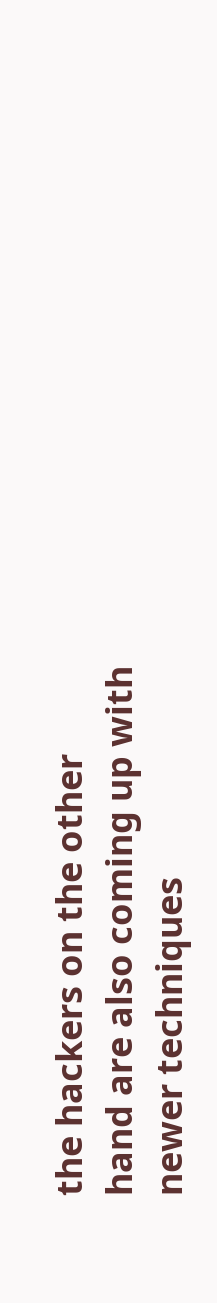the hackers on the other hand are also coming up with newer techniques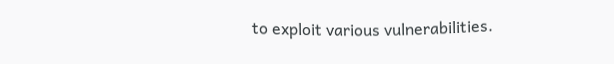to exploit various vulnerabilities.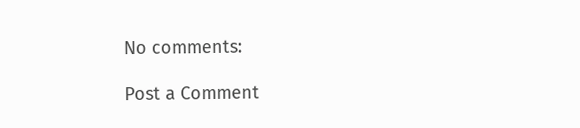No comments:

Post a Comment